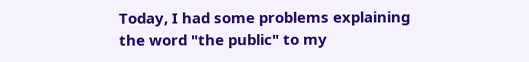Today, I had some problems explaining the word "the public" to my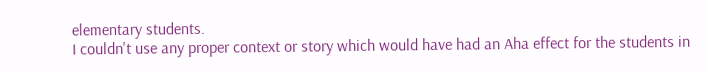elementary students.
I couldn't use any proper context or story which would have had an Aha effect for the students in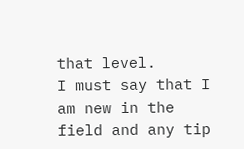that level.
I must say that I am new in the field and any tip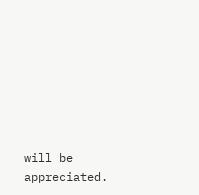will be appreciated.